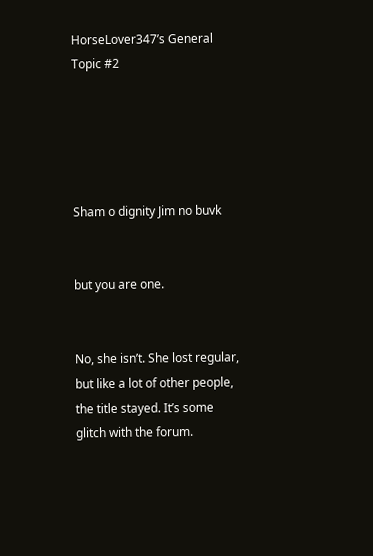HorseLover347’s General Topic #2





Sham o dignity Jim no buvk


but you are one.


No, she isn’t. She lost regular, but like a lot of other people, the title stayed. It’s some glitch with the forum.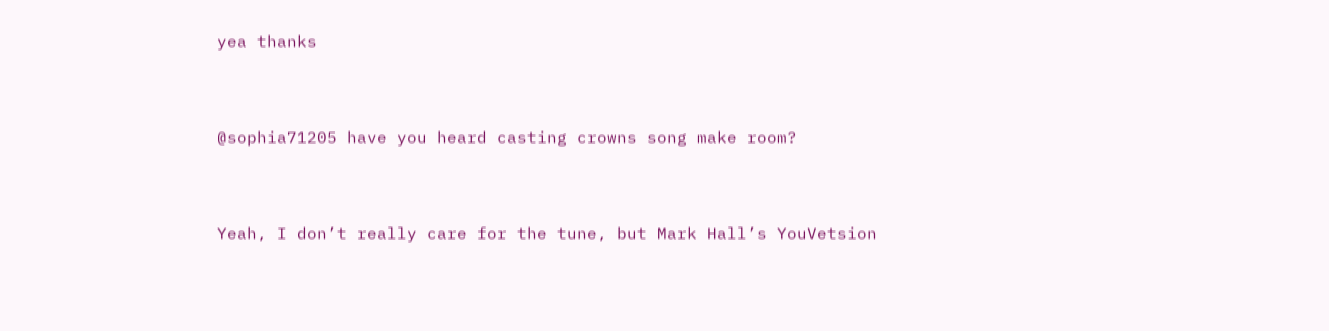yea thanks


@sophia71205 have you heard casting crowns song make room?


Yeah, I don’t really care for the tune, but Mark Hall’s YouVetsion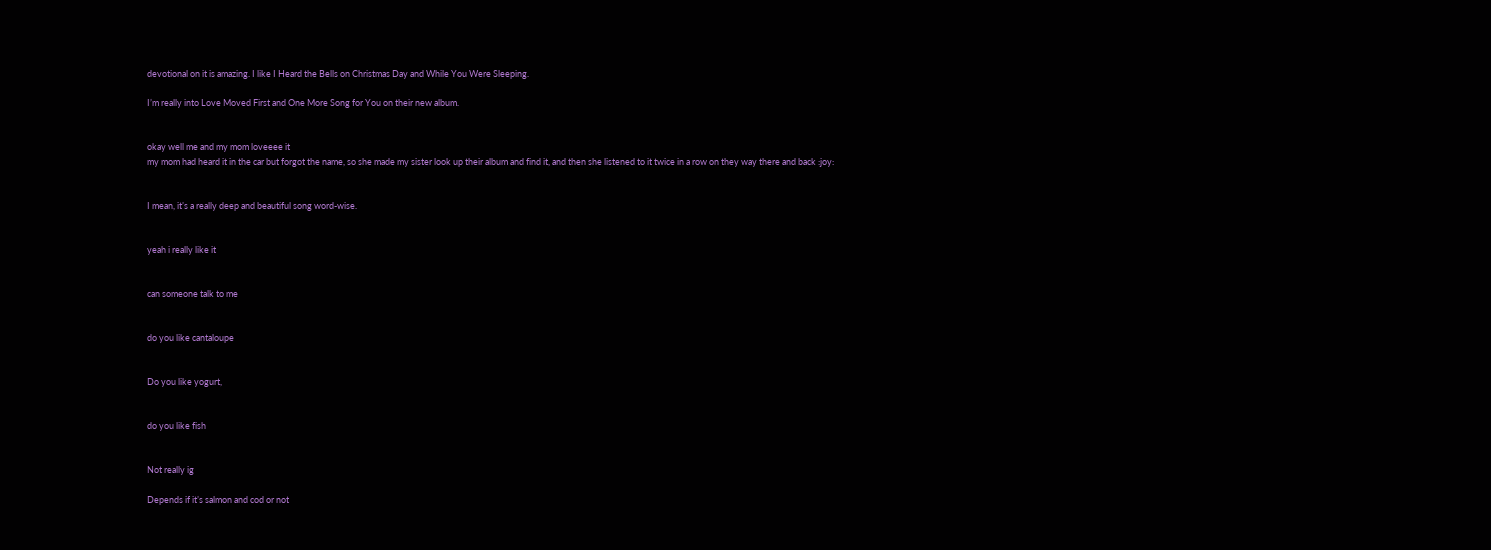devotional on it is amazing. I like I Heard the Bells on Christmas Day and While You Were Sleeping.

I’m really into Love Moved First and One More Song for You on their new album.


okay well me and my mom loveeee it
my mom had heard it in the car but forgot the name, so she made my sister look up their album and find it, and then she listened to it twice in a row on they way there and back :joy:


I mean, it’s a really deep and beautiful song word-wise.


yeah i really like it


can someone talk to me


do you like cantaloupe


Do you like yogurt,


do you like fish


Not really ig

Depends if it’s salmon and cod or not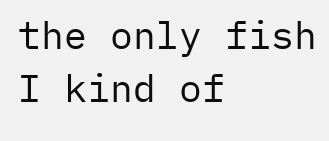the only fish I kind of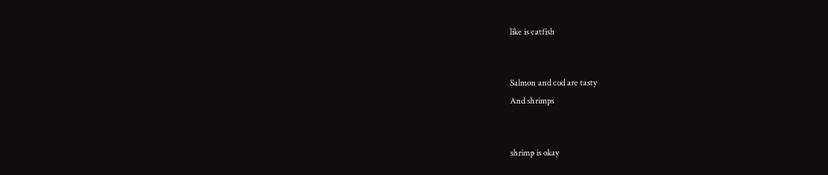like is catfish


Salmon and cod are tasty
And shrimps


shrimp is okay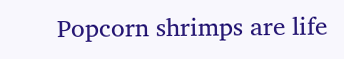Popcorn shrimps are life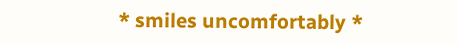* smiles uncomfortably *